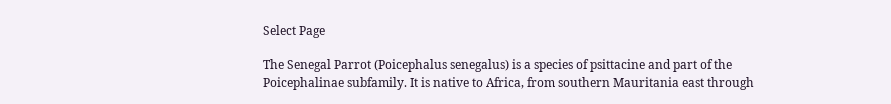Select Page

The Senegal Parrot (Poicephalus senegalus) is a species of psittacine and part of the Poicephalinae subfamily. It is native to Africa, from southern Mauritania east through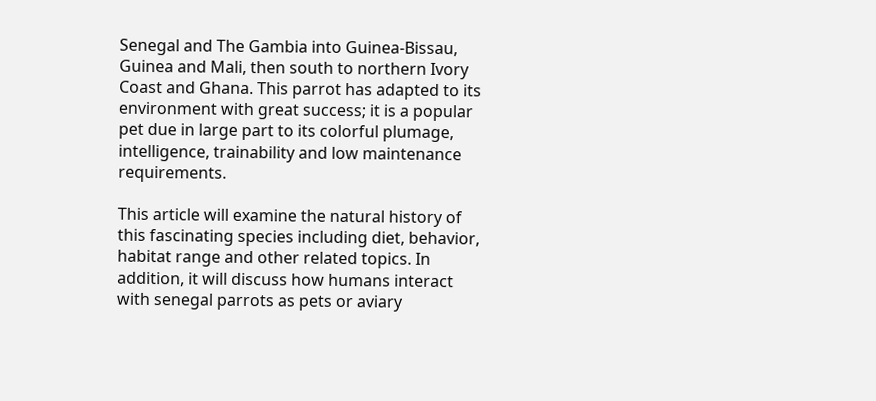Senegal and The Gambia into Guinea-Bissau, Guinea and Mali, then south to northern Ivory Coast and Ghana. This parrot has adapted to its environment with great success; it is a popular pet due in large part to its colorful plumage, intelligence, trainability and low maintenance requirements.

This article will examine the natural history of this fascinating species including diet, behavior, habitat range and other related topics. In addition, it will discuss how humans interact with senegal parrots as pets or aviary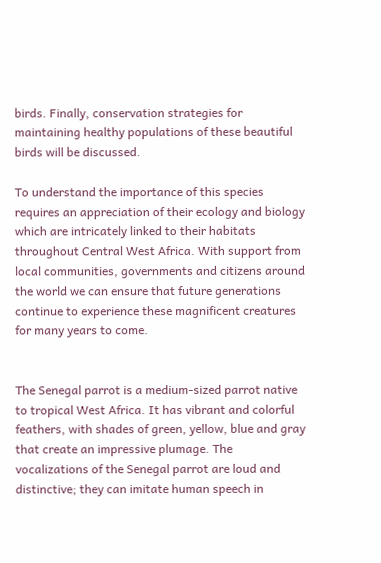birds. Finally, conservation strategies for maintaining healthy populations of these beautiful birds will be discussed.

To understand the importance of this species requires an appreciation of their ecology and biology which are intricately linked to their habitats throughout Central West Africa. With support from local communities, governments and citizens around the world we can ensure that future generations continue to experience these magnificent creatures for many years to come.


The Senegal parrot is a medium-sized parrot native to tropical West Africa. It has vibrant and colorful feathers, with shades of green, yellow, blue and gray that create an impressive plumage. The vocalizations of the Senegal parrot are loud and distinctive; they can imitate human speech in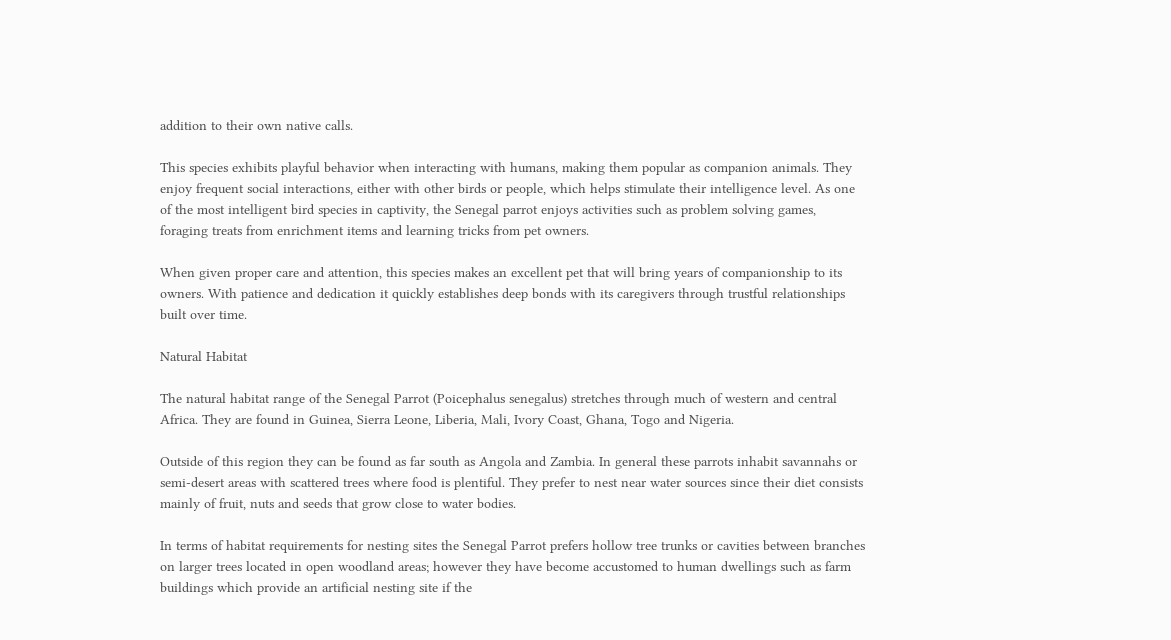addition to their own native calls.

This species exhibits playful behavior when interacting with humans, making them popular as companion animals. They enjoy frequent social interactions, either with other birds or people, which helps stimulate their intelligence level. As one of the most intelligent bird species in captivity, the Senegal parrot enjoys activities such as problem solving games, foraging treats from enrichment items and learning tricks from pet owners.

When given proper care and attention, this species makes an excellent pet that will bring years of companionship to its owners. With patience and dedication it quickly establishes deep bonds with its caregivers through trustful relationships built over time.

Natural Habitat

The natural habitat range of the Senegal Parrot (Poicephalus senegalus) stretches through much of western and central Africa. They are found in Guinea, Sierra Leone, Liberia, Mali, Ivory Coast, Ghana, Togo and Nigeria.

Outside of this region they can be found as far south as Angola and Zambia. In general these parrots inhabit savannahs or semi-desert areas with scattered trees where food is plentiful. They prefer to nest near water sources since their diet consists mainly of fruit, nuts and seeds that grow close to water bodies.

In terms of habitat requirements for nesting sites the Senegal Parrot prefers hollow tree trunks or cavities between branches on larger trees located in open woodland areas; however they have become accustomed to human dwellings such as farm buildings which provide an artificial nesting site if the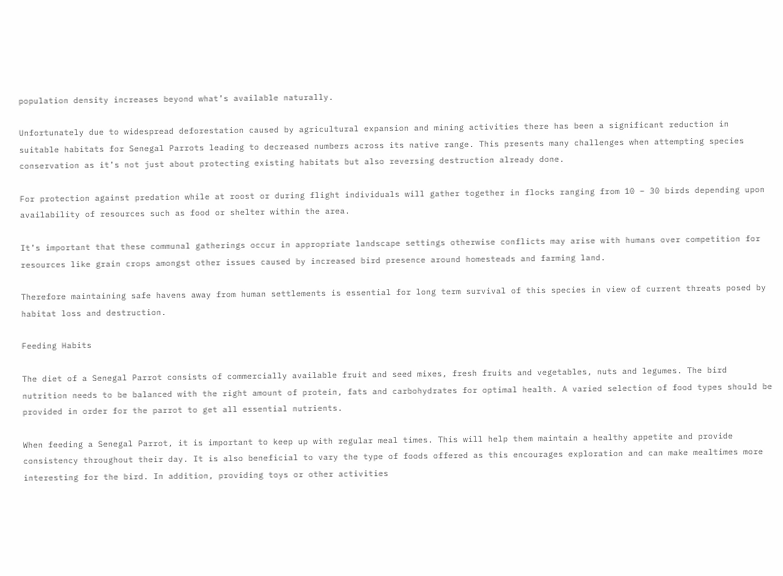population density increases beyond what’s available naturally.

Unfortunately due to widespread deforestation caused by agricultural expansion and mining activities there has been a significant reduction in suitable habitats for Senegal Parrots leading to decreased numbers across its native range. This presents many challenges when attempting species conservation as it’s not just about protecting existing habitats but also reversing destruction already done.

For protection against predation while at roost or during flight individuals will gather together in flocks ranging from 10 – 30 birds depending upon availability of resources such as food or shelter within the area.

It’s important that these communal gatherings occur in appropriate landscape settings otherwise conflicts may arise with humans over competition for resources like grain crops amongst other issues caused by increased bird presence around homesteads and farming land.

Therefore maintaining safe havens away from human settlements is essential for long term survival of this species in view of current threats posed by habitat loss and destruction.

Feeding Habits

The diet of a Senegal Parrot consists of commercially available fruit and seed mixes, fresh fruits and vegetables, nuts and legumes. The bird nutrition needs to be balanced with the right amount of protein, fats and carbohydrates for optimal health. A varied selection of food types should be provided in order for the parrot to get all essential nutrients.

When feeding a Senegal Parrot, it is important to keep up with regular meal times. This will help them maintain a healthy appetite and provide consistency throughout their day. It is also beneficial to vary the type of foods offered as this encourages exploration and can make mealtimes more interesting for the bird. In addition, providing toys or other activities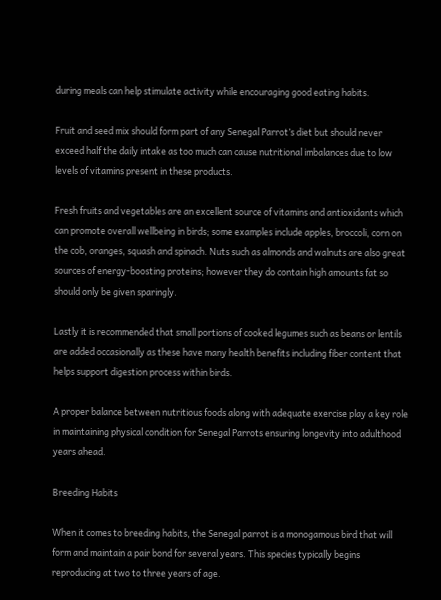during meals can help stimulate activity while encouraging good eating habits.

Fruit and seed mix should form part of any Senegal Parrot’s diet but should never exceed half the daily intake as too much can cause nutritional imbalances due to low levels of vitamins present in these products.

Fresh fruits and vegetables are an excellent source of vitamins and antioxidants which can promote overall wellbeing in birds; some examples include apples, broccoli, corn on the cob, oranges, squash and spinach. Nuts such as almonds and walnuts are also great sources of energy-boosting proteins; however they do contain high amounts fat so should only be given sparingly.

Lastly it is recommended that small portions of cooked legumes such as beans or lentils are added occasionally as these have many health benefits including fiber content that helps support digestion process within birds.

A proper balance between nutritious foods along with adequate exercise play a key role in maintaining physical condition for Senegal Parrots ensuring longevity into adulthood years ahead.

Breeding Habits

When it comes to breeding habits, the Senegal parrot is a monogamous bird that will form and maintain a pair bond for several years. This species typically begins reproducing at two to three years of age.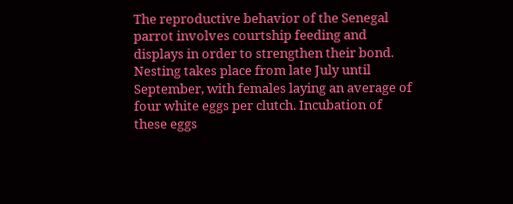The reproductive behavior of the Senegal parrot involves courtship feeding and displays in order to strengthen their bond. Nesting takes place from late July until September, with females laying an average of four white eggs per clutch. Incubation of these eggs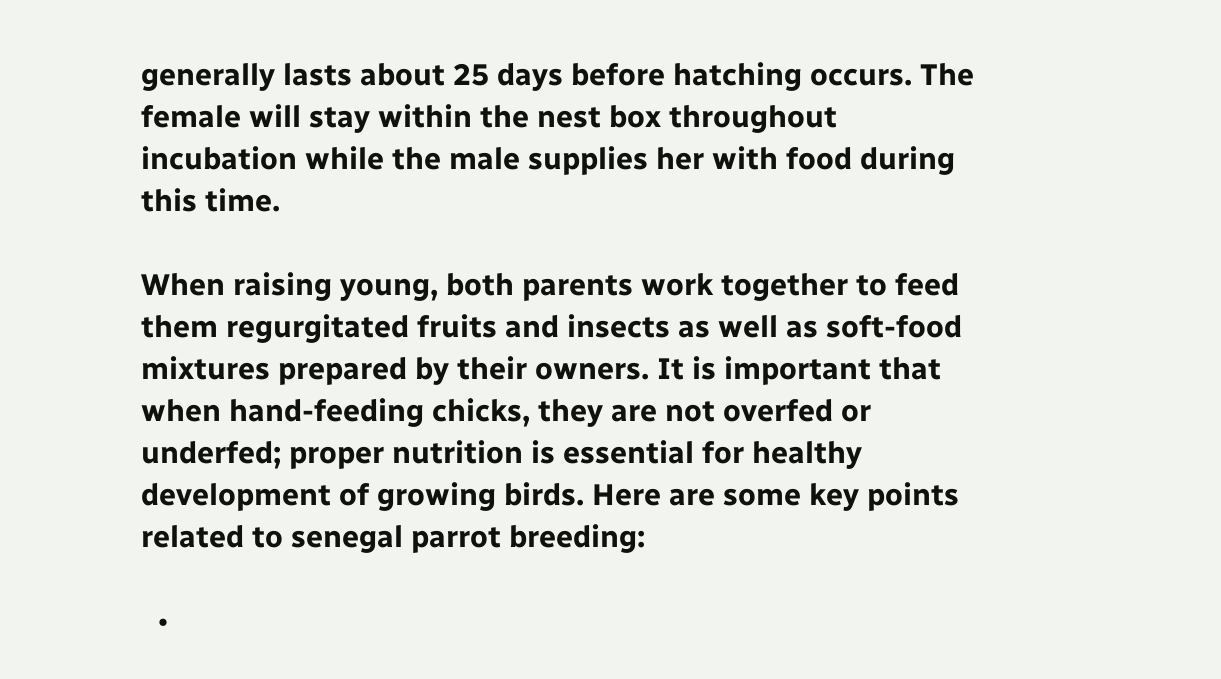generally lasts about 25 days before hatching occurs. The female will stay within the nest box throughout incubation while the male supplies her with food during this time.

When raising young, both parents work together to feed them regurgitated fruits and insects as well as soft-food mixtures prepared by their owners. It is important that when hand-feeding chicks, they are not overfed or underfed; proper nutrition is essential for healthy development of growing birds. Here are some key points related to senegal parrot breeding:

  •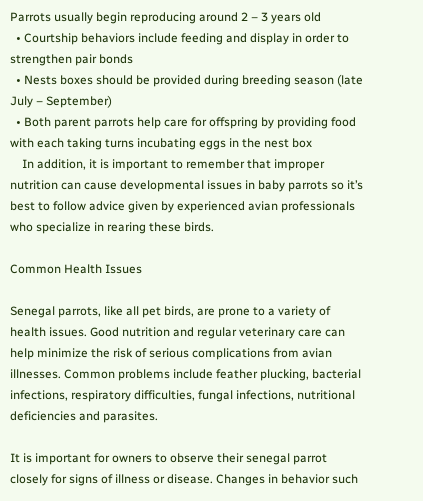Parrots usually begin reproducing around 2 – 3 years old
  • Courtship behaviors include feeding and display in order to strengthen pair bonds
  • Nests boxes should be provided during breeding season (late July – September)
  • Both parent parrots help care for offspring by providing food with each taking turns incubating eggs in the nest box
    In addition, it is important to remember that improper nutrition can cause developmental issues in baby parrots so it’s best to follow advice given by experienced avian professionals who specialize in rearing these birds.

Common Health Issues

Senegal parrots, like all pet birds, are prone to a variety of health issues. Good nutrition and regular veterinary care can help minimize the risk of serious complications from avian illnesses. Common problems include feather plucking, bacterial infections, respiratory difficulties, fungal infections, nutritional deficiencies and parasites.

It is important for owners to observe their senegal parrot closely for signs of illness or disease. Changes in behavior such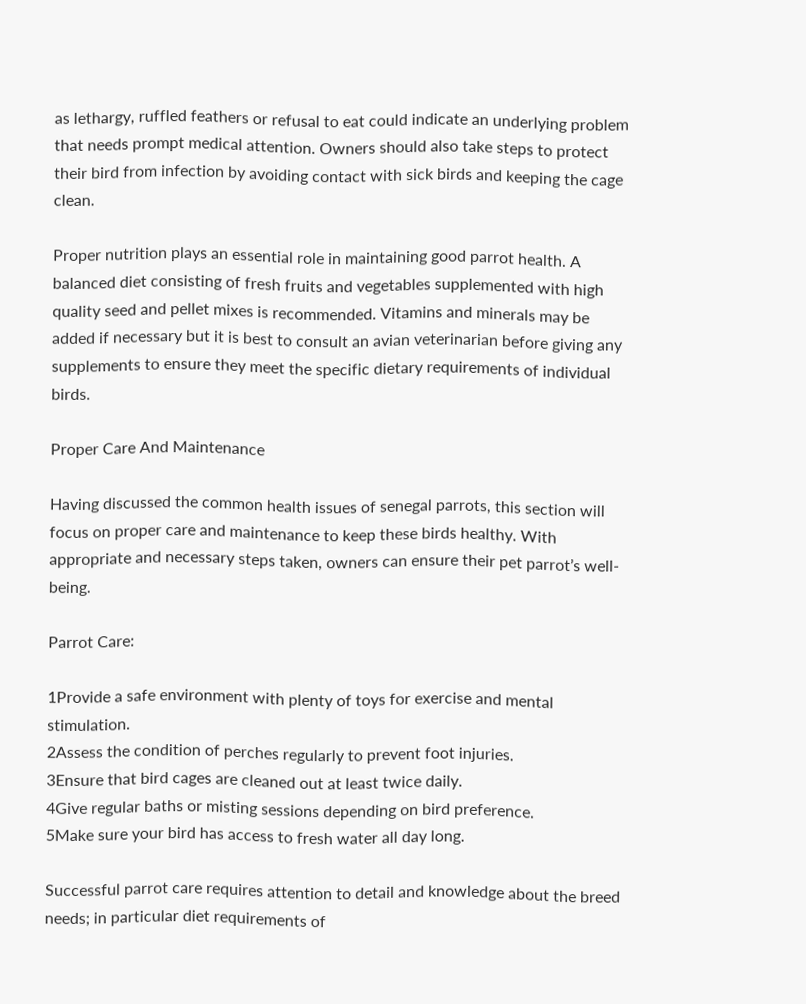as lethargy, ruffled feathers or refusal to eat could indicate an underlying problem that needs prompt medical attention. Owners should also take steps to protect their bird from infection by avoiding contact with sick birds and keeping the cage clean.

Proper nutrition plays an essential role in maintaining good parrot health. A balanced diet consisting of fresh fruits and vegetables supplemented with high quality seed and pellet mixes is recommended. Vitamins and minerals may be added if necessary but it is best to consult an avian veterinarian before giving any supplements to ensure they meet the specific dietary requirements of individual birds.

Proper Care And Maintenance

Having discussed the common health issues of senegal parrots, this section will focus on proper care and maintenance to keep these birds healthy. With appropriate and necessary steps taken, owners can ensure their pet parrot’s well-being.

Parrot Care:

1Provide a safe environment with plenty of toys for exercise and mental stimulation.
2Assess the condition of perches regularly to prevent foot injuries.
3Ensure that bird cages are cleaned out at least twice daily.
4Give regular baths or misting sessions depending on bird preference.
5Make sure your bird has access to fresh water all day long.

Successful parrot care requires attention to detail and knowledge about the breed needs; in particular diet requirements of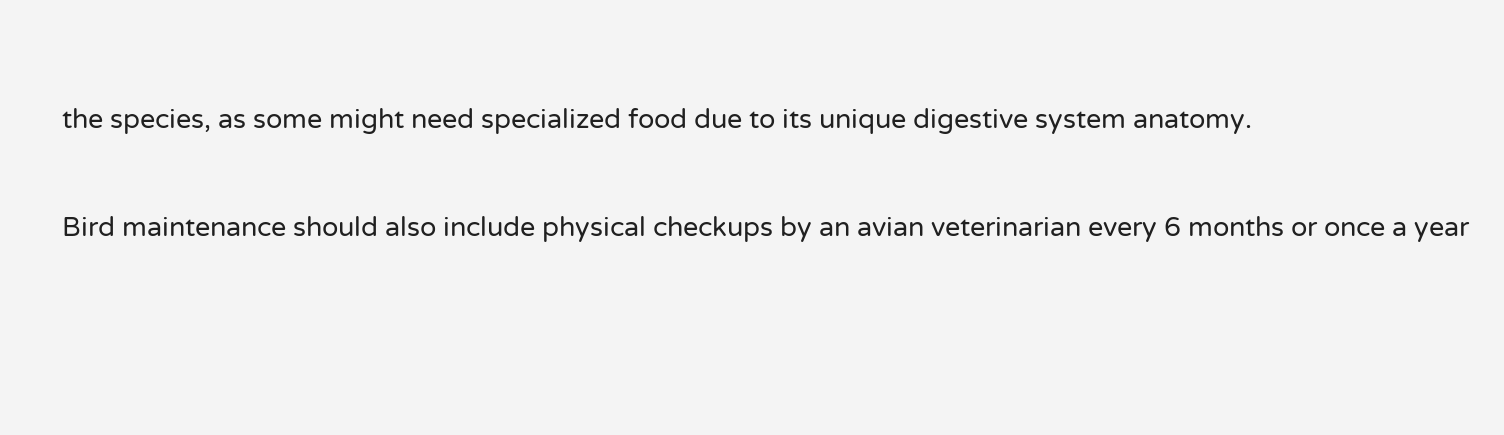the species, as some might need specialized food due to its unique digestive system anatomy.

Bird maintenance should also include physical checkups by an avian veterinarian every 6 months or once a year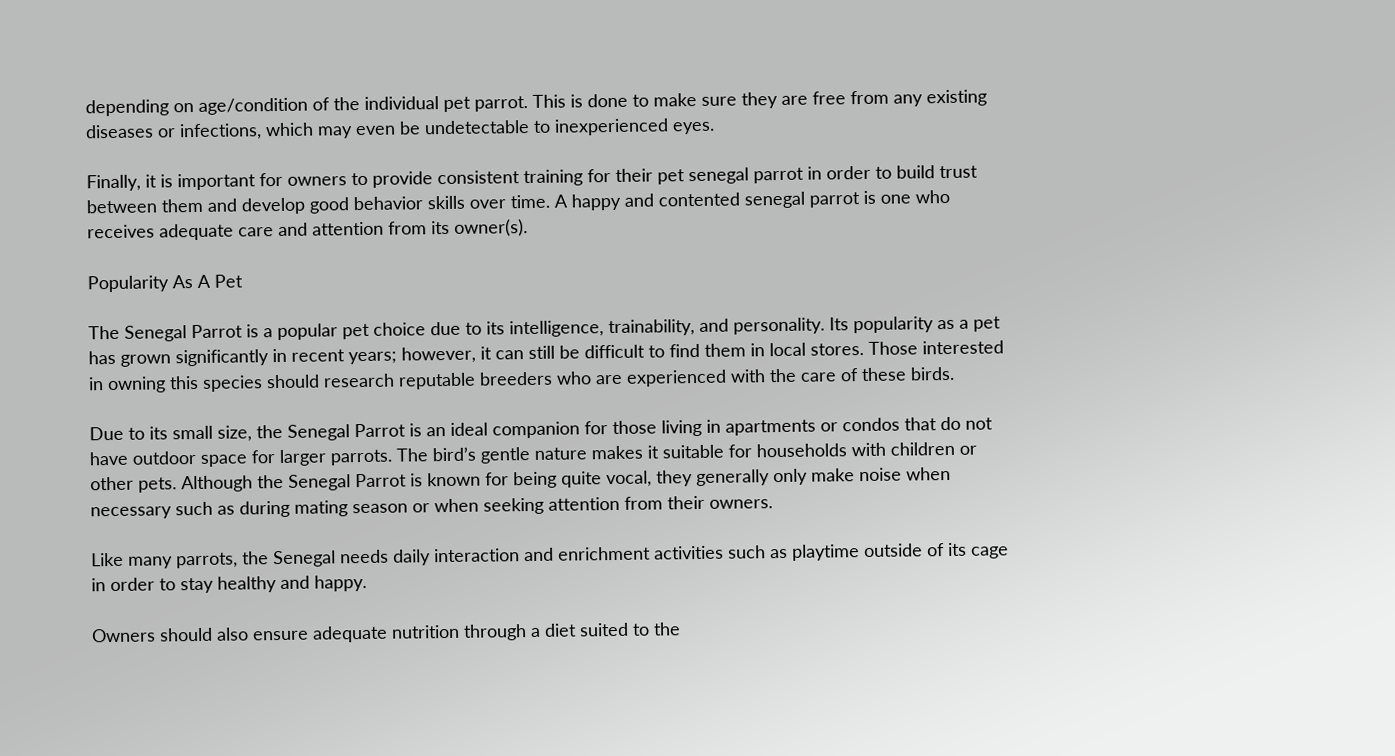depending on age/condition of the individual pet parrot. This is done to make sure they are free from any existing diseases or infections, which may even be undetectable to inexperienced eyes.

Finally, it is important for owners to provide consistent training for their pet senegal parrot in order to build trust between them and develop good behavior skills over time. A happy and contented senegal parrot is one who receives adequate care and attention from its owner(s).

Popularity As A Pet

The Senegal Parrot is a popular pet choice due to its intelligence, trainability, and personality. Its popularity as a pet has grown significantly in recent years; however, it can still be difficult to find them in local stores. Those interested in owning this species should research reputable breeders who are experienced with the care of these birds.

Due to its small size, the Senegal Parrot is an ideal companion for those living in apartments or condos that do not have outdoor space for larger parrots. The bird’s gentle nature makes it suitable for households with children or other pets. Although the Senegal Parrot is known for being quite vocal, they generally only make noise when necessary such as during mating season or when seeking attention from their owners.

Like many parrots, the Senegal needs daily interaction and enrichment activities such as playtime outside of its cage in order to stay healthy and happy.

Owners should also ensure adequate nutrition through a diet suited to the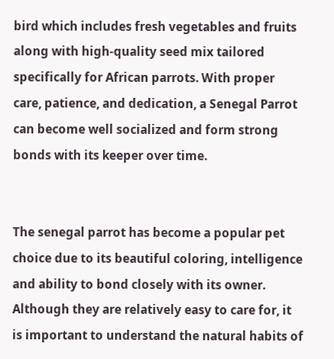bird which includes fresh vegetables and fruits along with high-quality seed mix tailored specifically for African parrots. With proper care, patience, and dedication, a Senegal Parrot can become well socialized and form strong bonds with its keeper over time.


The senegal parrot has become a popular pet choice due to its beautiful coloring, intelligence and ability to bond closely with its owner. Although they are relatively easy to care for, it is important to understand the natural habits of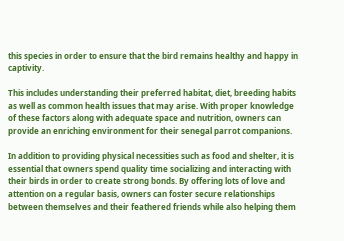this species in order to ensure that the bird remains healthy and happy in captivity.

This includes understanding their preferred habitat, diet, breeding habits as well as common health issues that may arise. With proper knowledge of these factors along with adequate space and nutrition, owners can provide an enriching environment for their senegal parrot companions.

In addition to providing physical necessities such as food and shelter, it is essential that owners spend quality time socializing and interacting with their birds in order to create strong bonds. By offering lots of love and attention on a regular basis, owners can foster secure relationships between themselves and their feathered friends while also helping them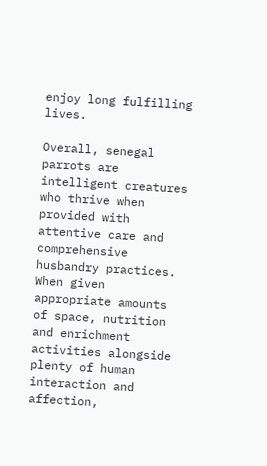enjoy long fulfilling lives.

Overall, senegal parrots are intelligent creatures who thrive when provided with attentive care and comprehensive husbandry practices. When given appropriate amounts of space, nutrition and enrichment activities alongside plenty of human interaction and affection,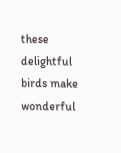these delightful birds make wonderful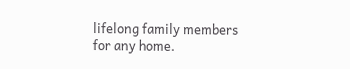lifelong family members for any home.